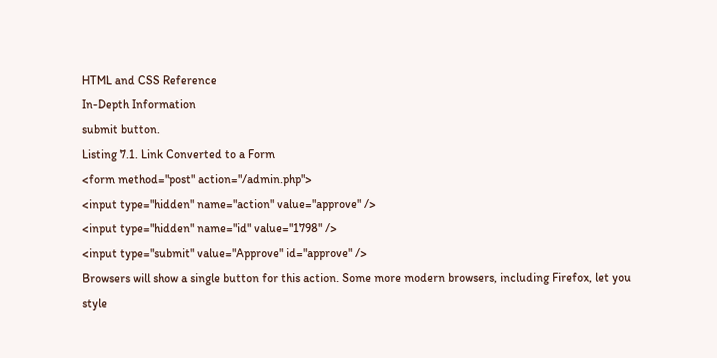HTML and CSS Reference
In-Depth Information
submit button.
Listing 7.1. Link Converted to a Form
<form method="post" action="/admin.php">
<input type="hidden" name="action" value="approve" />
<input type="hidden" name="id" value="1798" />
<input type="submit" value="Approve" id="approve" />
Browsers will show a single button for this action. Some more modern browsers, including Firefox, let you style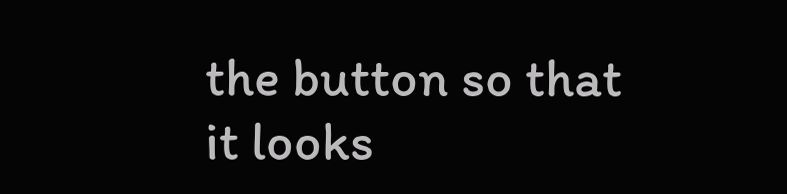the button so that it looks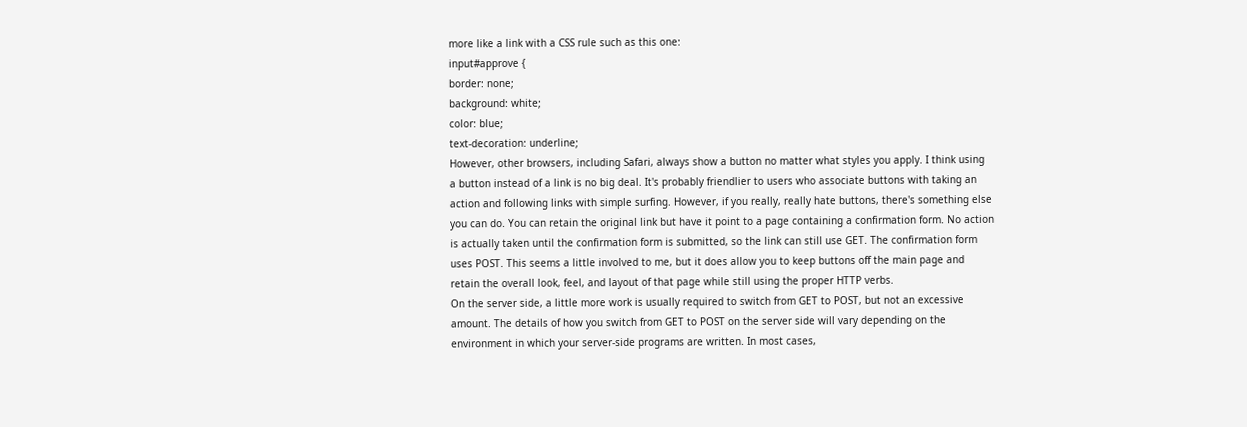more like a link with a CSS rule such as this one:
input#approve {
border: none;
background: white;
color: blue;
text-decoration: underline;
However, other browsers, including Safari, always show a button no matter what styles you apply. I think using
a button instead of a link is no big deal. It's probably friendlier to users who associate buttons with taking an
action and following links with simple surfing. However, if you really, really hate buttons, there's something else
you can do. You can retain the original link but have it point to a page containing a confirmation form. No action
is actually taken until the confirmation form is submitted, so the link can still use GET. The confirmation form
uses POST. This seems a little involved to me, but it does allow you to keep buttons off the main page and
retain the overall look, feel, and layout of that page while still using the proper HTTP verbs.
On the server side, a little more work is usually required to switch from GET to POST, but not an excessive
amount. The details of how you switch from GET to POST on the server side will vary depending on the
environment in which your server-side programs are written. In most cases,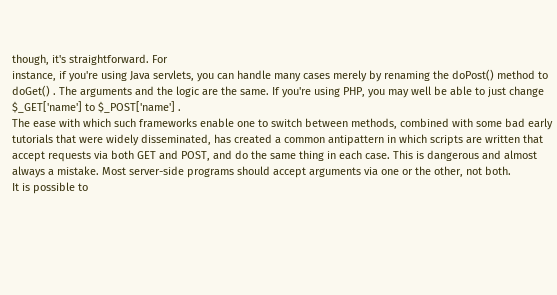though, it's straightforward. For
instance, if you're using Java servlets, you can handle many cases merely by renaming the doPost() method to
doGet() . The arguments and the logic are the same. If you're using PHP, you may well be able to just change
$_GET['name'] to $_POST['name'] .
The ease with which such frameworks enable one to switch between methods, combined with some bad early
tutorials that were widely disseminated, has created a common antipattern in which scripts are written that
accept requests via both GET and POST, and do the same thing in each case. This is dangerous and almost
always a mistake. Most server-side programs should accept arguments via one or the other, not both.
It is possible to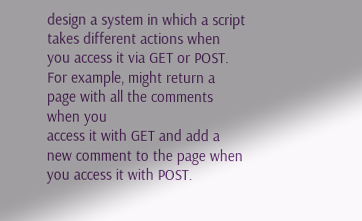design a system in which a script takes different actions when you access it via GET or POST.
For example, might return a page with all the comments when you
access it with GET and add a new comment to the page when you access it with POST.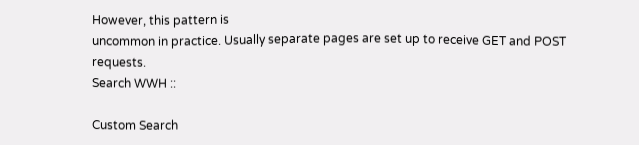However, this pattern is
uncommon in practice. Usually separate pages are set up to receive GET and POST requests.
Search WWH ::

Custom Search